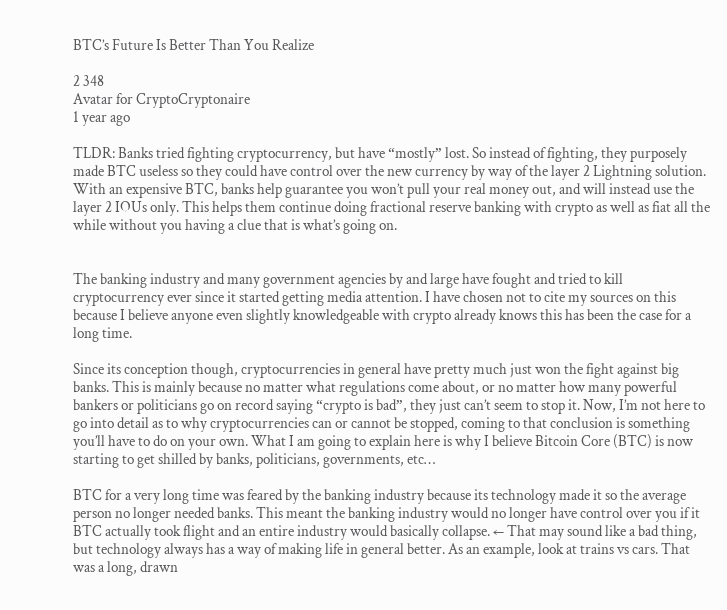BTC’s Future Is Better Than You Realize

2 348
Avatar for CryptoCryptonaire
1 year ago

TLDR: Banks tried fighting cryptocurrency, but have “mostly” lost. So instead of fighting, they purposely made BTC useless so they could have control over the new currency by way of the layer 2 Lightning solution. With an expensive BTC, banks help guarantee you won’t pull your real money out, and will instead use the layer 2 IOUs only. This helps them continue doing fractional reserve banking with crypto as well as fiat all the while without you having a clue that is what’s going on.


The banking industry and many government agencies by and large have fought and tried to kill cryptocurrency ever since it started getting media attention. I have chosen not to cite my sources on this because I believe anyone even slightly knowledgeable with crypto already knows this has been the case for a long time.

Since its conception though, cryptocurrencies in general have pretty much just won the fight against big banks. This is mainly because no matter what regulations come about, or no matter how many powerful bankers or politicians go on record saying “crypto is bad”, they just can’t seem to stop it. Now, I’m not here to go into detail as to why cryptocurrencies can or cannot be stopped, coming to that conclusion is something you’ll have to do on your own. What I am going to explain here is why I believe Bitcoin Core (BTC) is now starting to get shilled by banks, politicians, governments, etc…

BTC for a very long time was feared by the banking industry because its technology made it so the average person no longer needed banks. This meant the banking industry would no longer have control over you if it BTC actually took flight and an entire industry would basically collapse. ← That may sound like a bad thing, but technology always has a way of making life in general better. As an example, look at trains vs cars. That was a long, drawn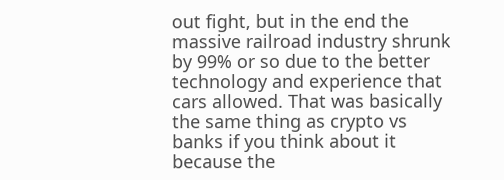out fight, but in the end the massive railroad industry shrunk by 99% or so due to the better technology and experience that cars allowed. That was basically the same thing as crypto vs banks if you think about it because the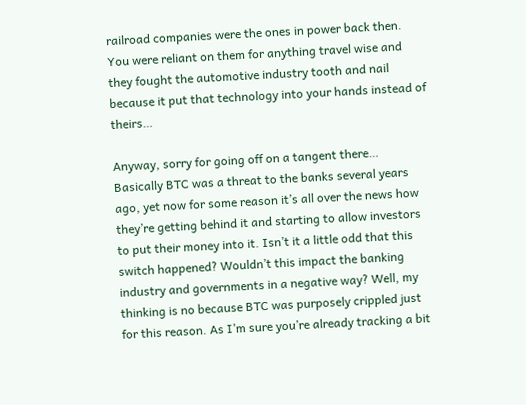railroad companies were the ones in power back then. You were reliant on them for anything travel wise and they fought the automotive industry tooth and nail because it put that technology into your hands instead of theirs…

Anyway, sorry for going off on a tangent there… Basically BTC was a threat to the banks several years ago, yet now for some reason it’s all over the news how they’re getting behind it and starting to allow investors to put their money into it. Isn’t it a little odd that this switch happened? Wouldn’t this impact the banking industry and governments in a negative way? Well, my thinking is no because BTC was purposely crippled just for this reason. As I’m sure you’re already tracking a bit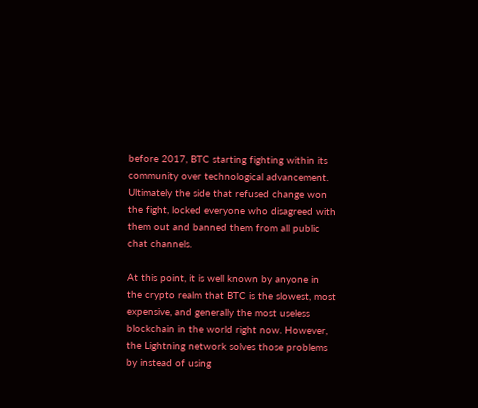before 2017, BTC starting fighting within its community over technological advancement. Ultimately the side that refused change won the fight, locked everyone who disagreed with them out and banned them from all public chat channels.

At this point, it is well known by anyone in the crypto realm that BTC is the slowest, most expensive, and generally the most useless blockchain in the world right now. However, the Lightning network solves those problems by instead of using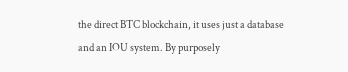the direct BTC blockchain, it uses just a database and an IOU system. By purposely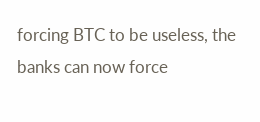forcing BTC to be useless, the banks can now force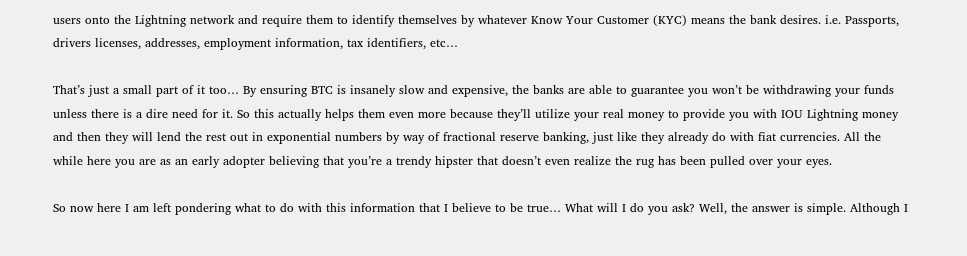users onto the Lightning network and require them to identify themselves by whatever Know Your Customer (KYC) means the bank desires. i.e. Passports, drivers licenses, addresses, employment information, tax identifiers, etc…

That’s just a small part of it too… By ensuring BTC is insanely slow and expensive, the banks are able to guarantee you won’t be withdrawing your funds unless there is a dire need for it. So this actually helps them even more because they’ll utilize your real money to provide you with IOU Lightning money and then they will lend the rest out in exponential numbers by way of fractional reserve banking, just like they already do with fiat currencies. All the while here you are as an early adopter believing that you’re a trendy hipster that doesn’t even realize the rug has been pulled over your eyes.

So now here I am left pondering what to do with this information that I believe to be true… What will I do you ask? Well, the answer is simple. Although I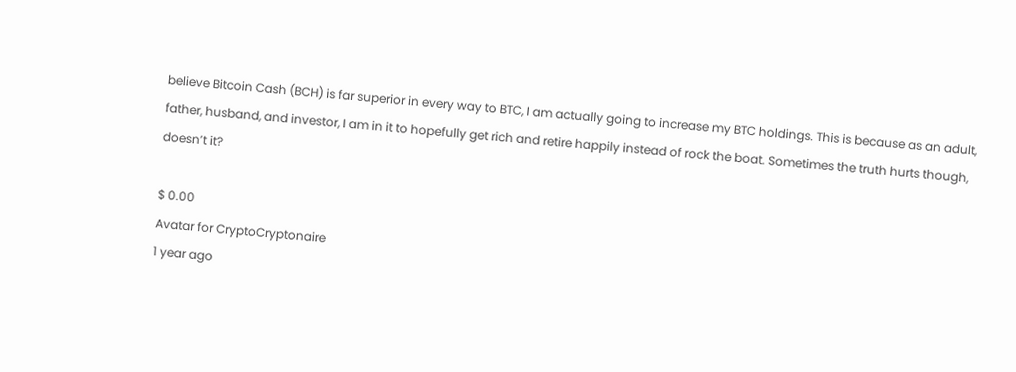believe Bitcoin Cash (BCH) is far superior in every way to BTC, I am actually going to increase my BTC holdings. This is because as an adult, father, husband, and investor, I am in it to hopefully get rich and retire happily instead of rock the boat. Sometimes the truth hurts though, doesn’t it?

$ 0.00
Avatar for CryptoCryptonaire
1 year ago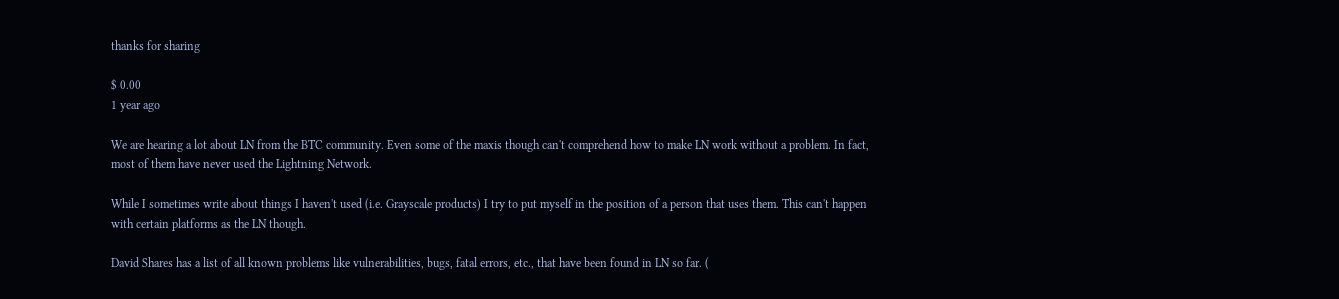thanks for sharing

$ 0.00
1 year ago

We are hearing a lot about LN from the BTC community. Even some of the maxis though can't comprehend how to make LN work without a problem. In fact, most of them have never used the Lightning Network.

While I sometimes write about things I haven't used (i.e. Grayscale products) I try to put myself in the position of a person that uses them. This can't happen with certain platforms as the LN though.

David Shares has a list of all known problems like vulnerabilities, bugs, fatal errors, etc., that have been found in LN so far. (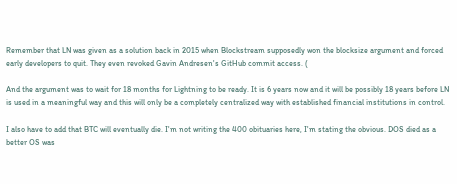Remember that LN was given as a solution back in 2015 when Blockstream supposedly won the blocksize argument and forced early developers to quit. They even revoked Gavin Andresen's GitHub commit access. (

And the argument was to wait for 18 months for Lightning to be ready. It is 6 years now and it will be possibly 18 years before LN is used in a meaningful way and this will only be a completely centralized way with established financial institutions in control.

I also have to add that BTC will eventually die. I'm not writing the 400 obituaries here, I'm stating the obvious. DOS died as a better OS was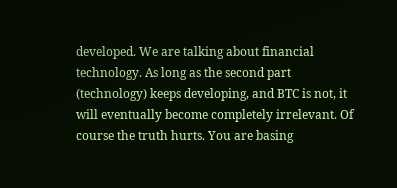developed. We are talking about financial technology. As long as the second part (technology) keeps developing, and BTC is not, it will eventually become completely irrelevant. Of course the truth hurts. You are basing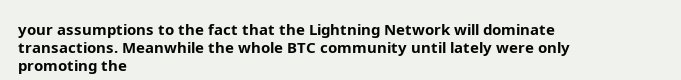your assumptions to the fact that the Lightning Network will dominate transactions. Meanwhile the whole BTC community until lately were only promoting the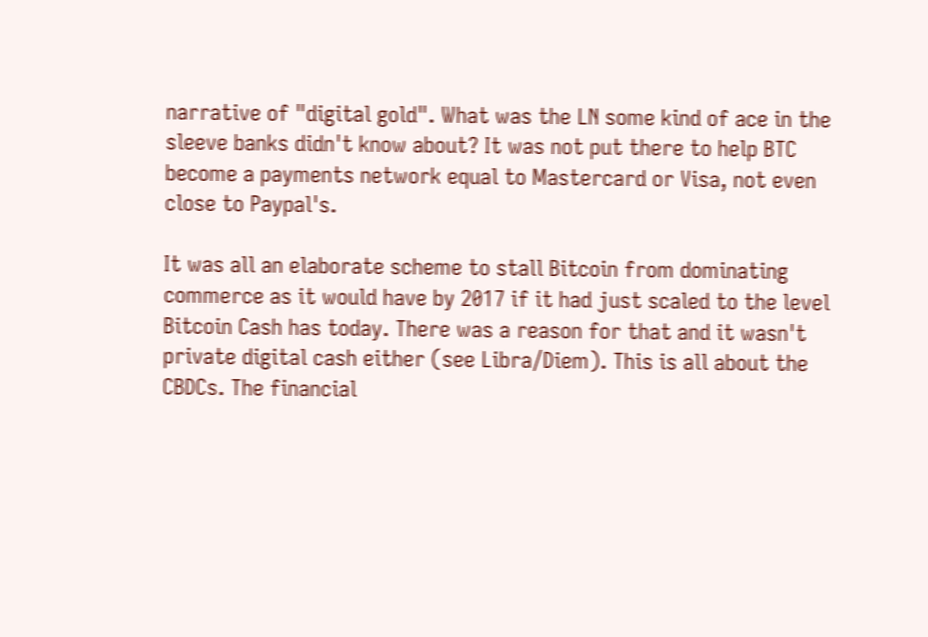narrative of "digital gold". What was the LN some kind of ace in the sleeve banks didn't know about? It was not put there to help BTC become a payments network equal to Mastercard or Visa, not even close to Paypal's.

It was all an elaborate scheme to stall Bitcoin from dominating commerce as it would have by 2017 if it had just scaled to the level Bitcoin Cash has today. There was a reason for that and it wasn't private digital cash either (see Libra/Diem). This is all about the CBDCs. The financial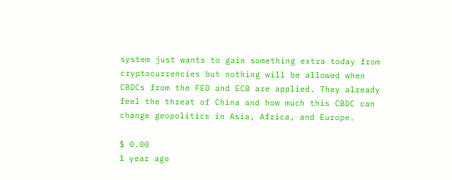system just wants to gain something extra today from cryptocurrencies but nothing will be allowed when CBDCs from the FED and ECB are applied. They already feel the threat of China and how much this CBDC can change geopolitics in Asia, Africa, and Europe.

$ 0.00
1 year ago